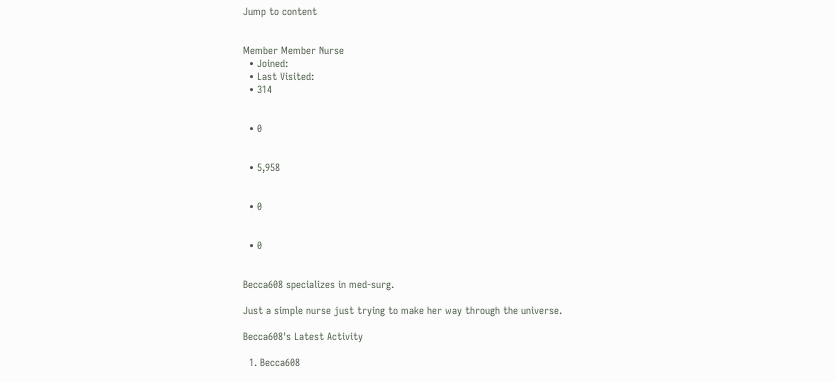Jump to content


Member Member Nurse
  • Joined:
  • Last Visited:
  • 314


  • 0


  • 5,958


  • 0


  • 0


Becca608 specializes in med-surg.

Just a simple nurse just trying to make her way through the universe.

Becca608's Latest Activity

  1. Becca608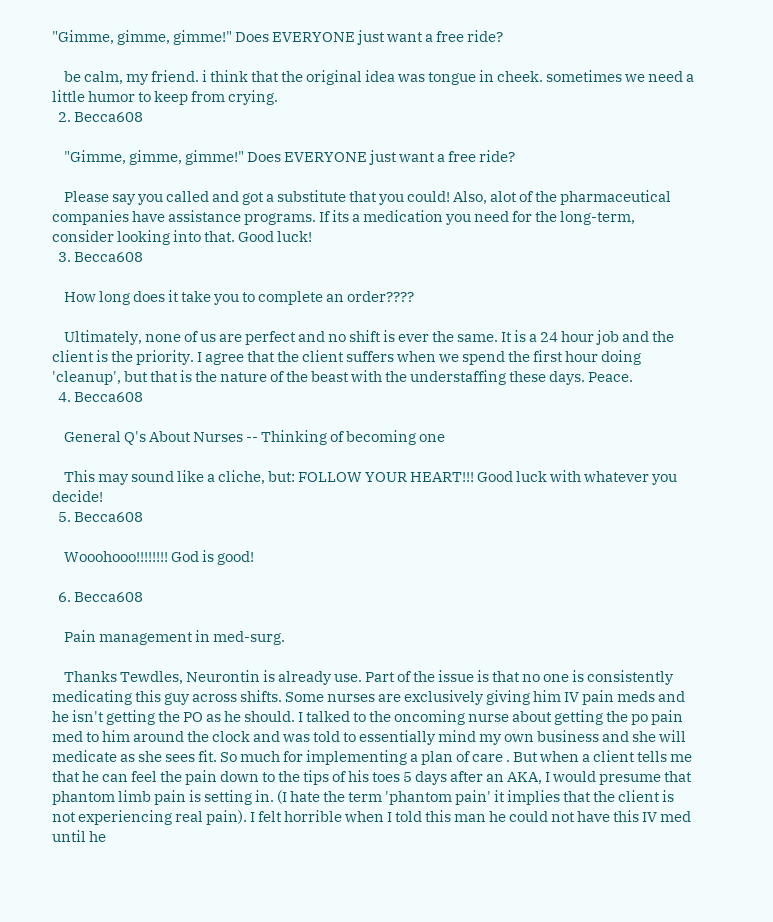"Gimme, gimme, gimme!" Does EVERYONE just want a free ride?

    be calm, my friend. i think that the original idea was tongue in cheek. sometimes we need a little humor to keep from crying.
  2. Becca608

    "Gimme, gimme, gimme!" Does EVERYONE just want a free ride?

    Please say you called and got a substitute that you could! Also, alot of the pharmaceutical companies have assistance programs. If its a medication you need for the long-term, consider looking into that. Good luck!
  3. Becca608

    How long does it take you to complete an order????

    Ultimately, none of us are perfect and no shift is ever the same. It is a 24 hour job and the client is the priority. I agree that the client suffers when we spend the first hour doing 'cleanup', but that is the nature of the beast with the understaffing these days. Peace.
  4. Becca608

    General Q's About Nurses -- Thinking of becoming one

    This may sound like a cliche, but: FOLLOW YOUR HEART!!! Good luck with whatever you decide!
  5. Becca608

    Wooohooo!!!!!!!! God is good!

  6. Becca608

    Pain management in med-surg.

    Thanks Tewdles, Neurontin is already use. Part of the issue is that no one is consistently medicating this guy across shifts. Some nurses are exclusively giving him IV pain meds and he isn't getting the PO as he should. I talked to the oncoming nurse about getting the po pain med to him around the clock and was told to essentially mind my own business and she will medicate as she sees fit. So much for implementing a plan of care . But when a client tells me that he can feel the pain down to the tips of his toes 5 days after an AKA, I would presume that phantom limb pain is setting in. (I hate the term 'phantom pain' it implies that the client is not experiencing real pain). I felt horrible when I told this man he could not have this IV med until he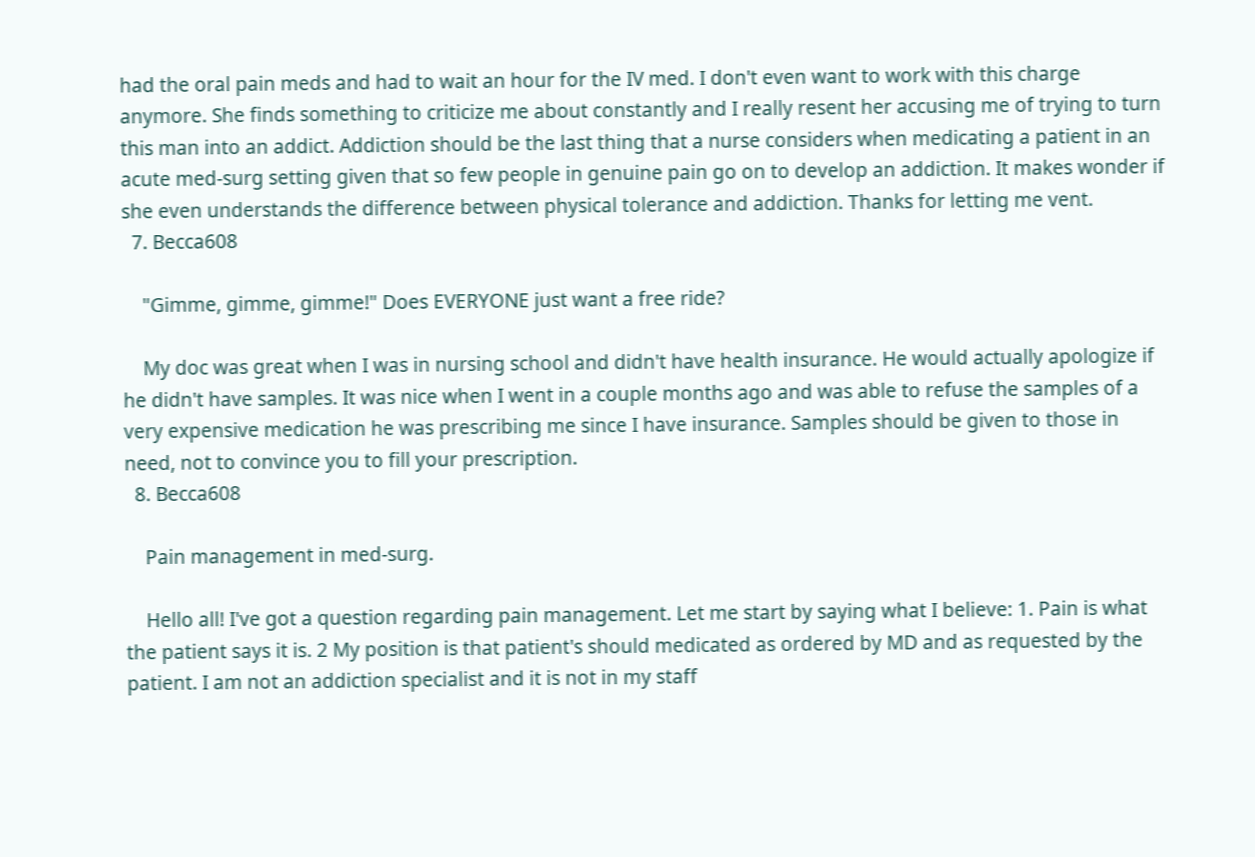had the oral pain meds and had to wait an hour for the IV med. I don't even want to work with this charge anymore. She finds something to criticize me about constantly and I really resent her accusing me of trying to turn this man into an addict. Addiction should be the last thing that a nurse considers when medicating a patient in an acute med-surg setting given that so few people in genuine pain go on to develop an addiction. It makes wonder if she even understands the difference between physical tolerance and addiction. Thanks for letting me vent.
  7. Becca608

    "Gimme, gimme, gimme!" Does EVERYONE just want a free ride?

    My doc was great when I was in nursing school and didn't have health insurance. He would actually apologize if he didn't have samples. It was nice when I went in a couple months ago and was able to refuse the samples of a very expensive medication he was prescribing me since I have insurance. Samples should be given to those in need, not to convince you to fill your prescription.
  8. Becca608

    Pain management in med-surg.

    Hello all! I've got a question regarding pain management. Let me start by saying what I believe: 1. Pain is what the patient says it is. 2 My position is that patient's should medicated as ordered by MD and as requested by the patient. I am not an addiction specialist and it is not in my staff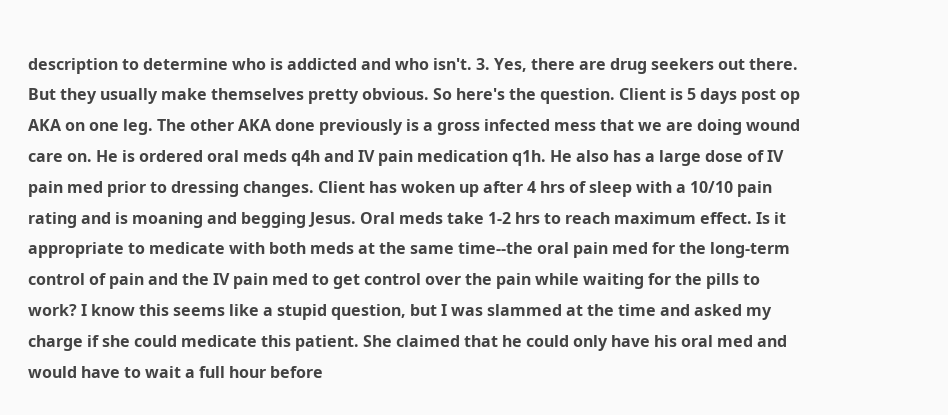description to determine who is addicted and who isn't. 3. Yes, there are drug seekers out there. But they usually make themselves pretty obvious. So here's the question. Client is 5 days post op AKA on one leg. The other AKA done previously is a gross infected mess that we are doing wound care on. He is ordered oral meds q4h and IV pain medication q1h. He also has a large dose of IV pain med prior to dressing changes. Client has woken up after 4 hrs of sleep with a 10/10 pain rating and is moaning and begging Jesus. Oral meds take 1-2 hrs to reach maximum effect. Is it appropriate to medicate with both meds at the same time--the oral pain med for the long-term control of pain and the IV pain med to get control over the pain while waiting for the pills to work? I know this seems like a stupid question, but I was slammed at the time and asked my charge if she could medicate this patient. She claimed that he could only have his oral med and would have to wait a full hour before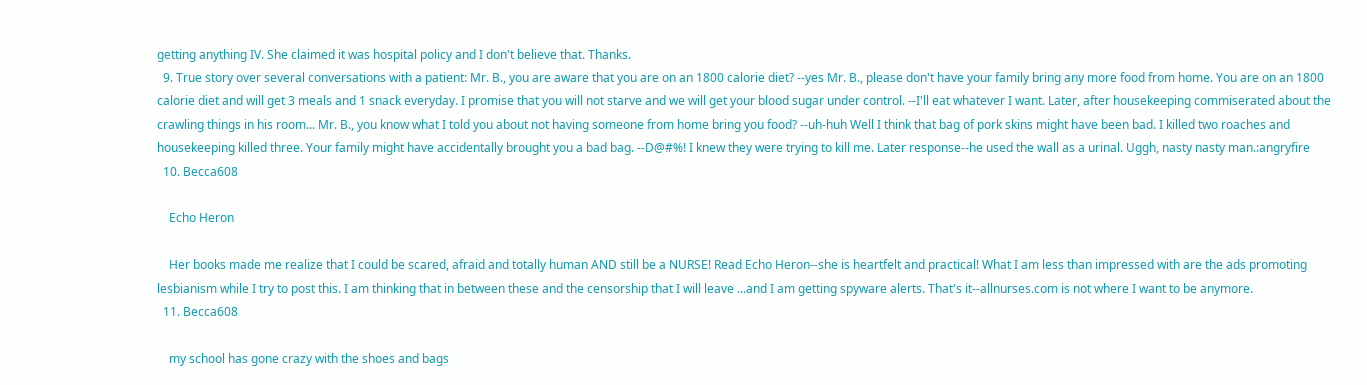getting anything IV. She claimed it was hospital policy and I don't believe that. Thanks.
  9. True story over several conversations with a patient: Mr. B., you are aware that you are on an 1800 calorie diet? --yes Mr. B., please don't have your family bring any more food from home. You are on an 1800 calorie diet and will get 3 meals and 1 snack everyday. I promise that you will not starve and we will get your blood sugar under control. --I'll eat whatever I want. Later, after housekeeping commiserated about the crawling things in his room... Mr. B., you know what I told you about not having someone from home bring you food? --uh-huh Well I think that bag of pork skins might have been bad. I killed two roaches and housekeeping killed three. Your family might have accidentally brought you a bad bag. --D@#%! I knew they were trying to kill me. Later response--he used the wall as a urinal. Uggh, nasty nasty man.:angryfire
  10. Becca608

    Echo Heron

    Her books made me realize that I could be scared, afraid and totally human AND still be a NURSE! Read Echo Heron--she is heartfelt and practical! What I am less than impressed with are the ads promoting lesbianism while I try to post this. I am thinking that in between these and the censorship that I will leave ...and I am getting spyware alerts. That's it--allnurses.com is not where I want to be anymore.
  11. Becca608

    my school has gone crazy with the shoes and bags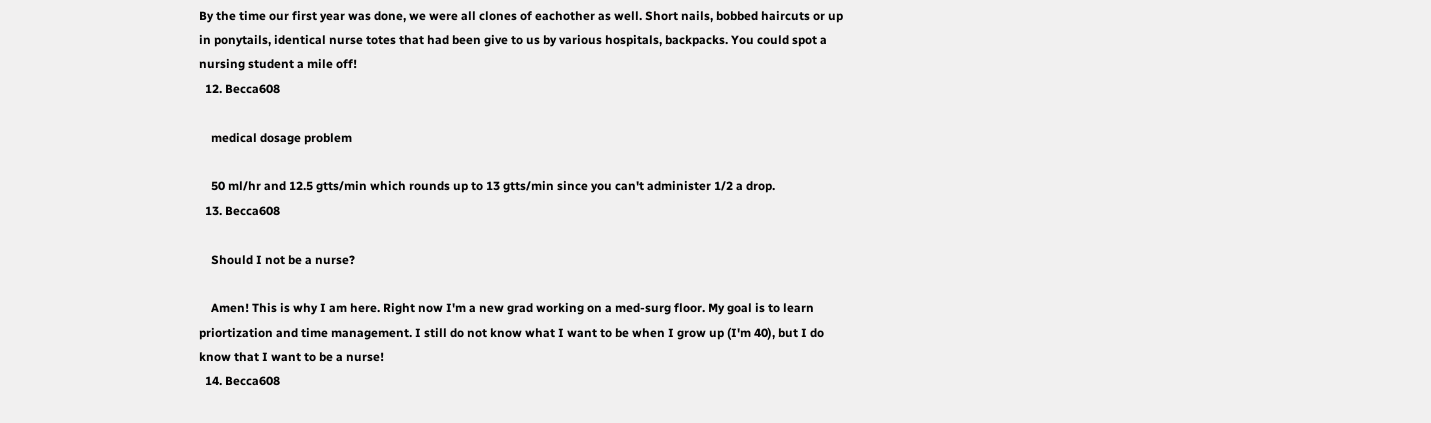By the time our first year was done, we were all clones of eachother as well. Short nails, bobbed haircuts or up in ponytails, identical nurse totes that had been give to us by various hospitals, backpacks. You could spot a nursing student a mile off!
  12. Becca608

    medical dosage problem

    50 ml/hr and 12.5 gtts/min which rounds up to 13 gtts/min since you can't administer 1/2 a drop.
  13. Becca608

    Should I not be a nurse?

    Amen! This is why I am here. Right now I'm a new grad working on a med-surg floor. My goal is to learn priortization and time management. I still do not know what I want to be when I grow up (I'm 40), but I do know that I want to be a nurse!
  14. Becca608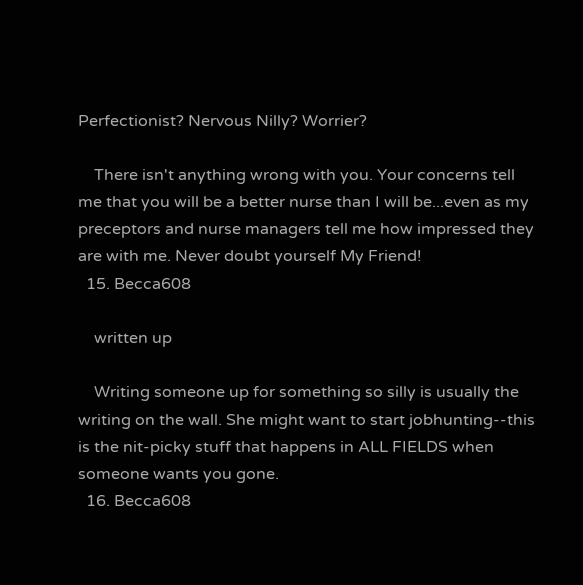Perfectionist? Nervous Nilly? Worrier?

    There isn't anything wrong with you. Your concerns tell me that you will be a better nurse than I will be...even as my preceptors and nurse managers tell me how impressed they are with me. Never doubt yourself My Friend!
  15. Becca608

    written up

    Writing someone up for something so silly is usually the writing on the wall. She might want to start jobhunting--this is the nit-picky stuff that happens in ALL FIELDS when someone wants you gone.
  16. Becca608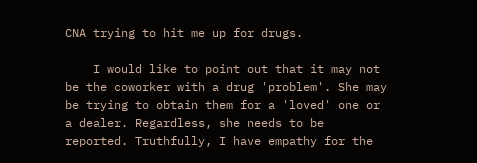CNA trying to hit me up for drugs.

    I would like to point out that it may not be the coworker with a drug 'problem'. She may be trying to obtain them for a 'loved' one or a dealer. Regardless, she needs to be reported. Truthfully, I have empathy for the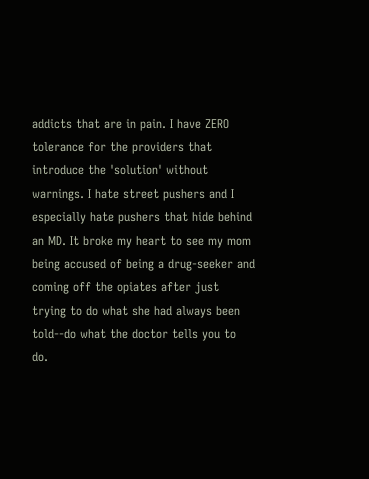addicts that are in pain. I have ZERO tolerance for the providers that introduce the 'solution' without warnings. I hate street pushers and I especially hate pushers that hide behind an MD. It broke my heart to see my mom being accused of being a drug-seeker and coming off the opiates after just trying to do what she had always been told--do what the doctor tells you to do.